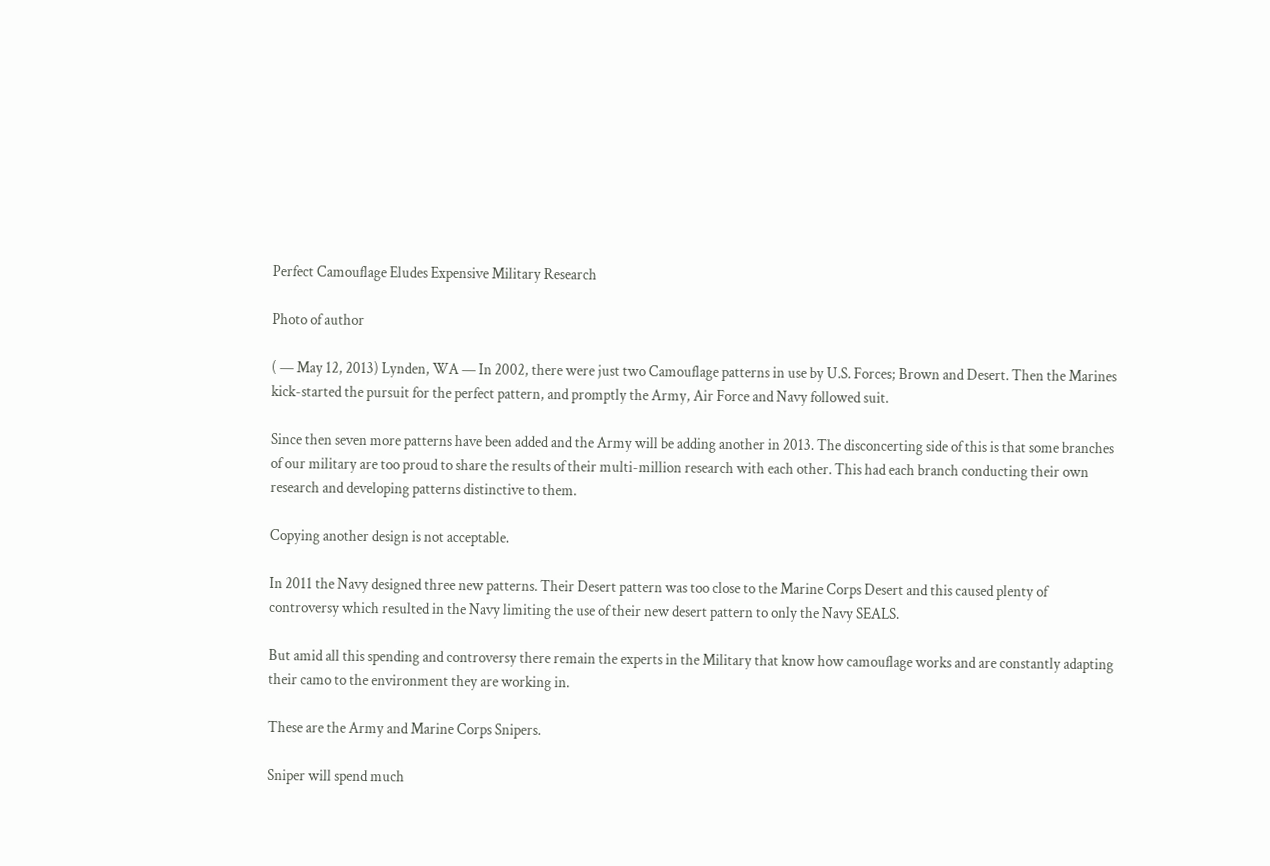Perfect Camouflage Eludes Expensive Military Research

Photo of author

( — May 12, 2013) Lynden, WA — In 2002, there were just two Camouflage patterns in use by U.S. Forces; Brown and Desert. Then the Marines kick-started the pursuit for the perfect pattern, and promptly the Army, Air Force and Navy followed suit.

Since then seven more patterns have been added and the Army will be adding another in 2013. The disconcerting side of this is that some branches of our military are too proud to share the results of their multi-million research with each other. This had each branch conducting their own research and developing patterns distinctive to them.

Copying another design is not acceptable.

In 2011 the Navy designed three new patterns. Their Desert pattern was too close to the Marine Corps Desert and this caused plenty of controversy which resulted in the Navy limiting the use of their new desert pattern to only the Navy SEALS.

But amid all this spending and controversy there remain the experts in the Military that know how camouflage works and are constantly adapting their camo to the environment they are working in.

These are the Army and Marine Corps Snipers.

Sniper will spend much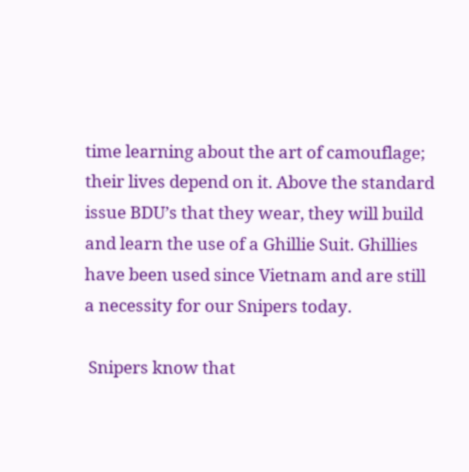time learning about the art of camouflage; their lives depend on it. Above the standard issue BDU’s that they wear, they will build and learn the use of a Ghillie Suit. Ghillies have been used since Vietnam and are still a necessity for our Snipers today.

 Snipers know that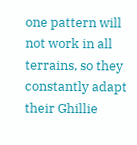one pattern will not work in all terrains, so they constantly adapt their Ghillie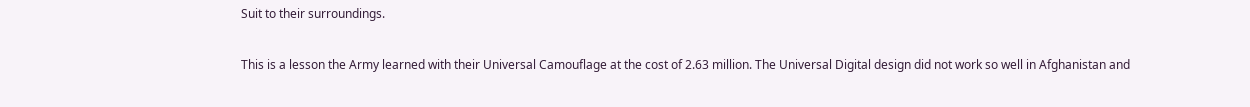Suit to their surroundings.

This is a lesson the Army learned with their Universal Camouflage at the cost of 2.63 million. The Universal Digital design did not work so well in Afghanistan and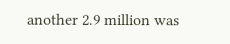another 2.9 million was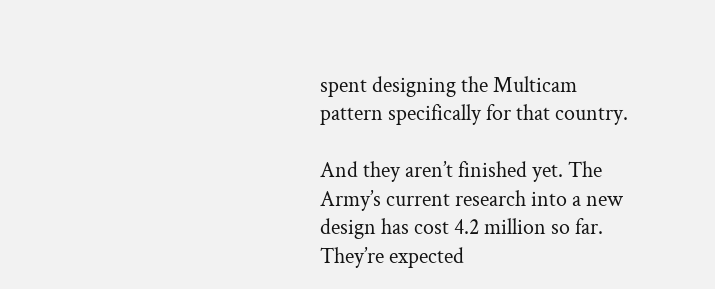spent designing the Multicam pattern specifically for that country.

And they aren’t finished yet. The Army’s current research into a new design has cost 4.2 million so far. They’re expected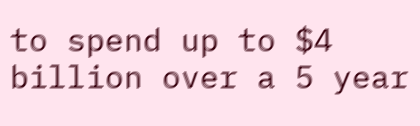to spend up to $4 billion over a 5 year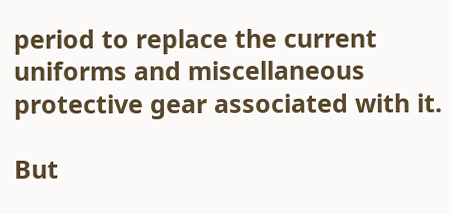period to replace the current uniforms and miscellaneous protective gear associated with it.

But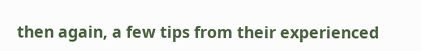then again, a few tips from their experienced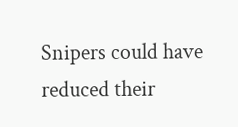Snipers could have reduced their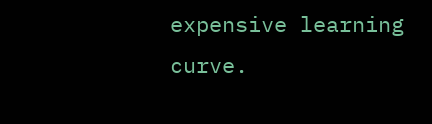expensive learning curve.